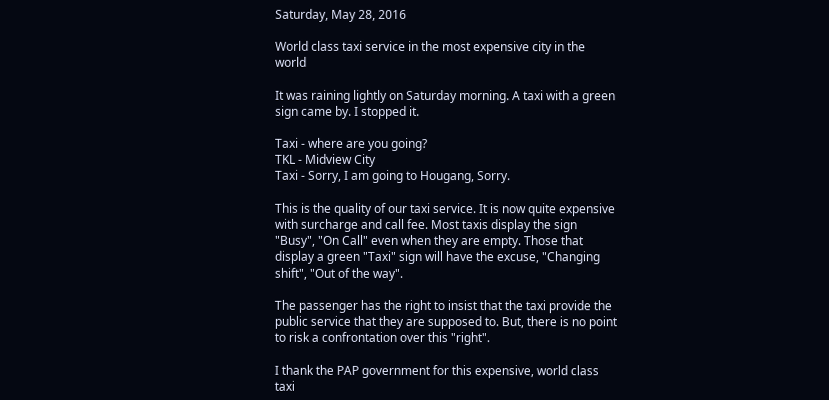Saturday, May 28, 2016

World class taxi service in the most expensive city in the world

It was raining lightly on Saturday morning. A taxi with a green sign came by. I stopped it.

Taxi - where are you going?
TKL - Midview City
Taxi - Sorry, I am going to Hougang, Sorry.

This is the quality of our taxi service. It is now quite expensive with surcharge and call fee. Most taxis display the sign "Busy", "On Call" even when they are empty. Those that display a green "Taxi" sign will have the excuse, "Changing shift", "Out of the way".

The passenger has the right to insist that the taxi provide the public service that they are supposed to. But, there is no point to risk a confrontation over this "right".

I thank the PAP government for this expensive, world class taxi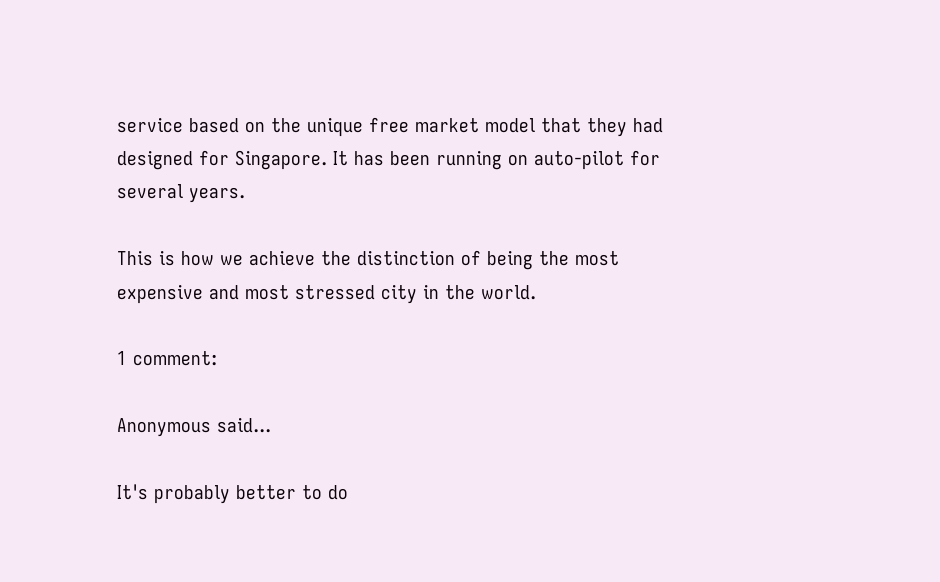service based on the unique free market model that they had designed for Singapore. It has been running on auto-pilot for several years.

This is how we achieve the distinction of being the most expensive and most stressed city in the world.

1 comment:

Anonymous said...

It's probably better to do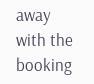away with the booking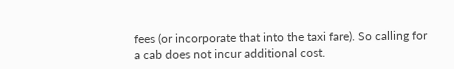fees (or incorporate that into the taxi fare). So calling for a cab does not incur additional cost.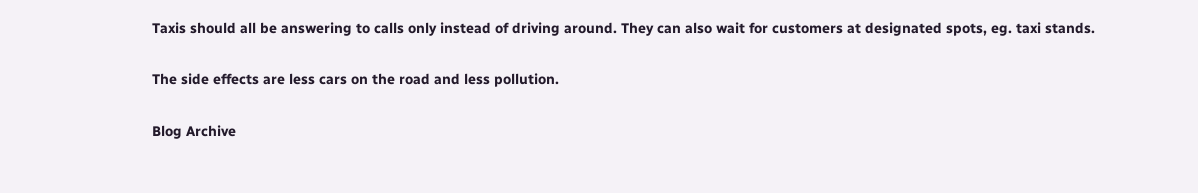Taxis should all be answering to calls only instead of driving around. They can also wait for customers at designated spots, eg. taxi stands.

The side effects are less cars on the road and less pollution.

Blog Archive